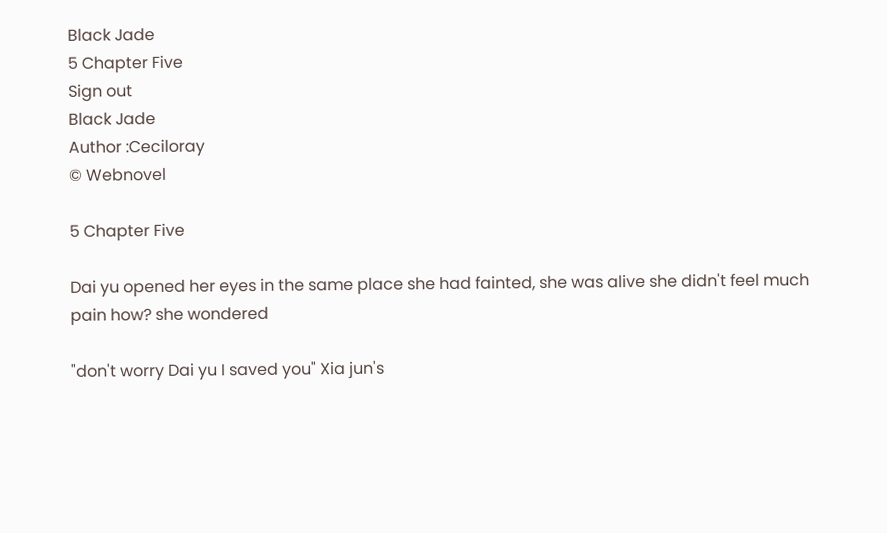Black Jade
5 Chapter Five
Sign out
Black Jade
Author :Ceciloray
© Webnovel

5 Chapter Five

Dai yu opened her eyes in the same place she had fainted, she was alive she didn't feel much pain how? she wondered

"don't worry Dai yu I saved you" Xia jun's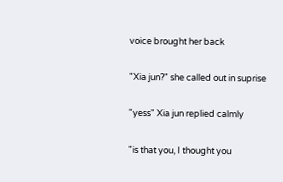voice brought her back

"Xia jun?" she called out in suprise

"yess" Xia jun replied calmly

"is that you, I thought you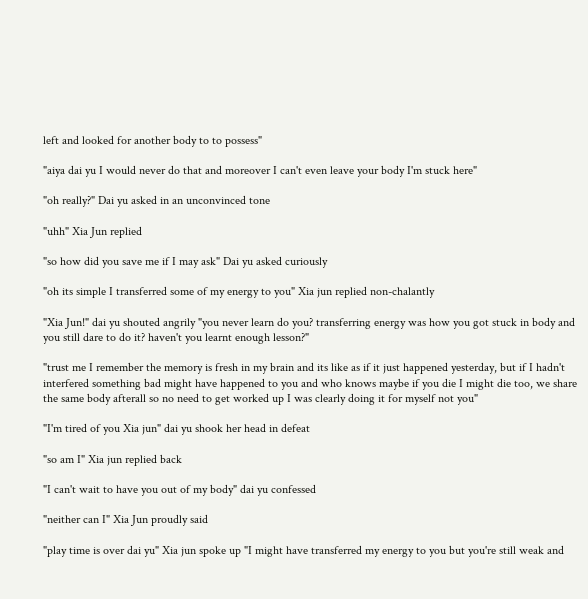left and looked for another body to to possess"

"aiya dai yu I would never do that and moreover I can't even leave your body I'm stuck here"

"oh really?" Dai yu asked in an unconvinced tone

"uhh" Xia Jun replied

"so how did you save me if I may ask" Dai yu asked curiously

"oh its simple I transferred some of my energy to you" Xia jun replied non-chalantly

"Xia Jun!" dai yu shouted angrily "you never learn do you? transferring energy was how you got stuck in body and you still dare to do it? haven't you learnt enough lesson?"

"trust me I remember the memory is fresh in my brain and its like as if it just happened yesterday, but if I hadn't interfered something bad might have happened to you and who knows maybe if you die I might die too, we share the same body afterall so no need to get worked up I was clearly doing it for myself not you"

"I'm tired of you Xia jun" dai yu shook her head in defeat

"so am I" Xia jun replied back

"I can't wait to have you out of my body" dai yu confessed

"neither can I" Xia Jun proudly said

"play time is over dai yu" Xia jun spoke up "I might have transferred my energy to you but you're still weak and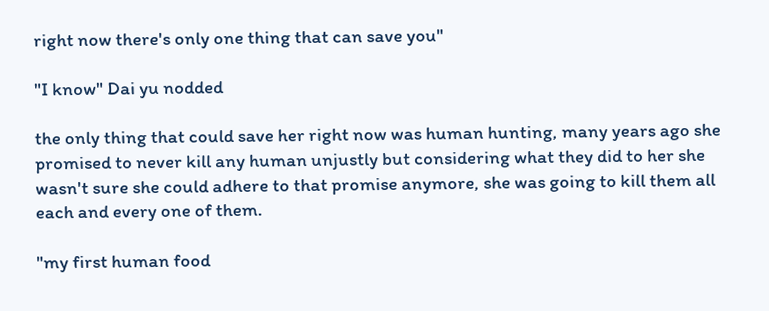right now there's only one thing that can save you"

"I know" Dai yu nodded

the only thing that could save her right now was human hunting, many years ago she promised to never kill any human unjustly but considering what they did to her she wasn't sure she could adhere to that promise anymore, she was going to kill them all each and every one of them.

"my first human food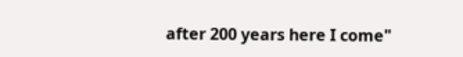after 200 years here I come"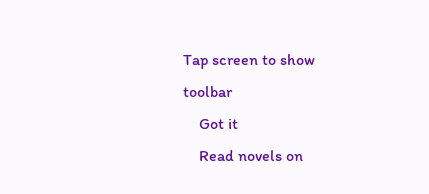Tap screen to show toolbar
    Got it
    Read novels on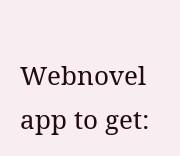Webnovel app to get: